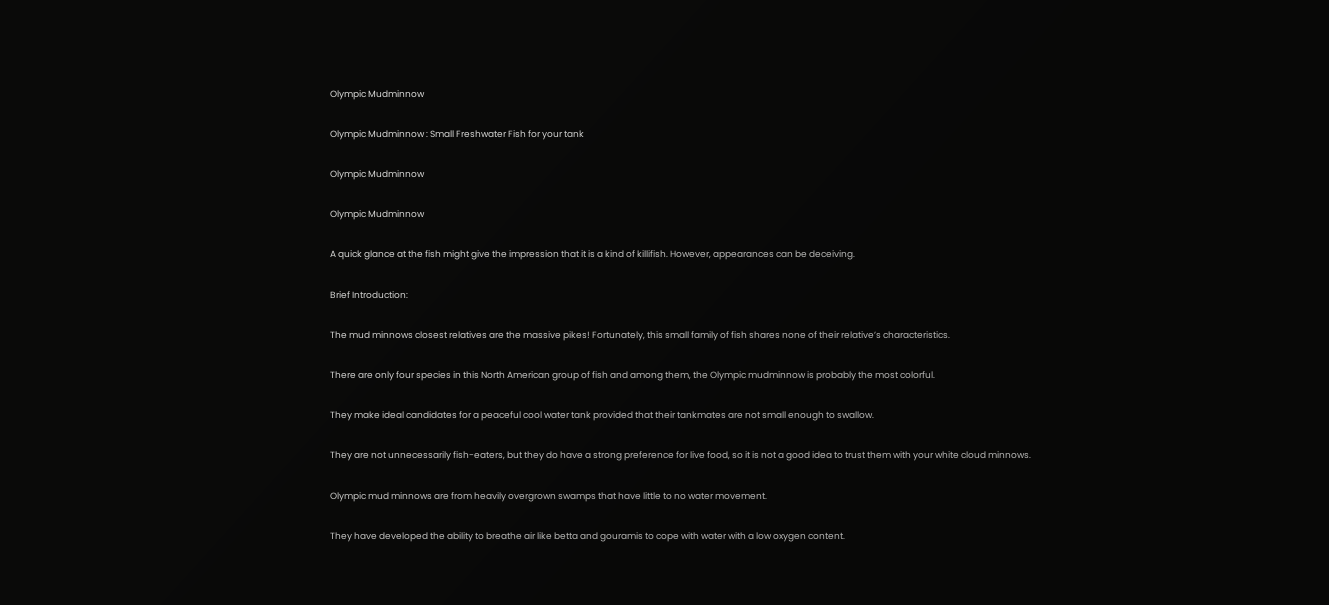Olympic Mudminnow

Olympic Mudminnow : Small Freshwater Fish for your tank

Olympic Mudminnow

Olympic Mudminnow

A quick glance at the fish might give the impression that it is a kind of killifish. However, appearances can be deceiving.

Brief Introduction:

The mud minnows closest relatives are the massive pikes! Fortunately, this small family of fish shares none of their relative’s characteristics.

There are only four species in this North American group of fish and among them, the Olympic mudminnow is probably the most colorful.

They make ideal candidates for a peaceful cool water tank provided that their tankmates are not small enough to swallow.

They are not unnecessarily fish-eaters, but they do have a strong preference for live food, so it is not a good idea to trust them with your white cloud minnows.

Olympic mud minnows are from heavily overgrown swamps that have little to no water movement.

They have developed the ability to breathe air like betta and gouramis to cope with water with a low oxygen content.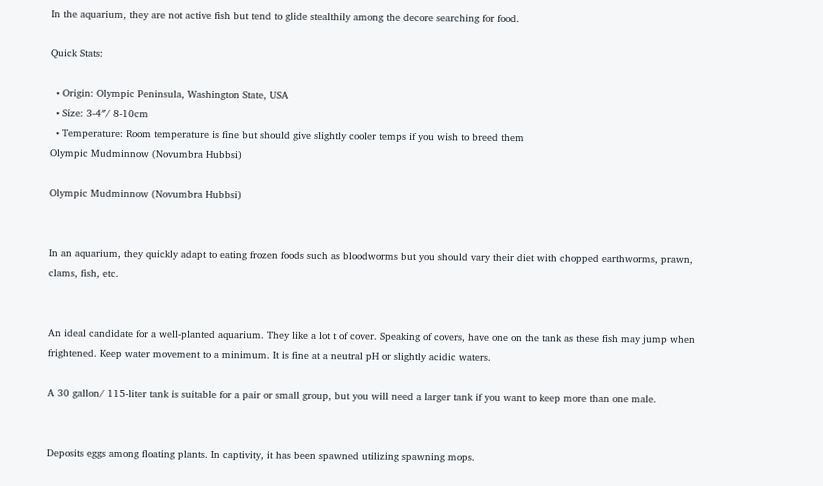In the aquarium, they are not active fish but tend to glide stealthily among the decore searching for food.

Quick Stats:

  • Origin: Olympic Peninsula, Washington State, USA
  • Size: 3-4″/ 8-10cm
  • Temperature: Room temperature is fine but should give slightly cooler temps if you wish to breed them
Olympic Mudminnow (Novumbra Hubbsi)

Olympic Mudminnow (Novumbra Hubbsi)


In an aquarium, they quickly adapt to eating frozen foods such as bloodworms but you should vary their diet with chopped earthworms, prawn, clams, fish, etc.


An ideal candidate for a well-planted aquarium. They like a lot t of cover. Speaking of covers, have one on the tank as these fish may jump when frightened. Keep water movement to a minimum. It is fine at a neutral pH or slightly acidic waters.

A 30 gallon/ 115-liter tank is suitable for a pair or small group, but you will need a larger tank if you want to keep more than one male.


Deposits eggs among floating plants. In captivity, it has been spawned utilizing spawning mops.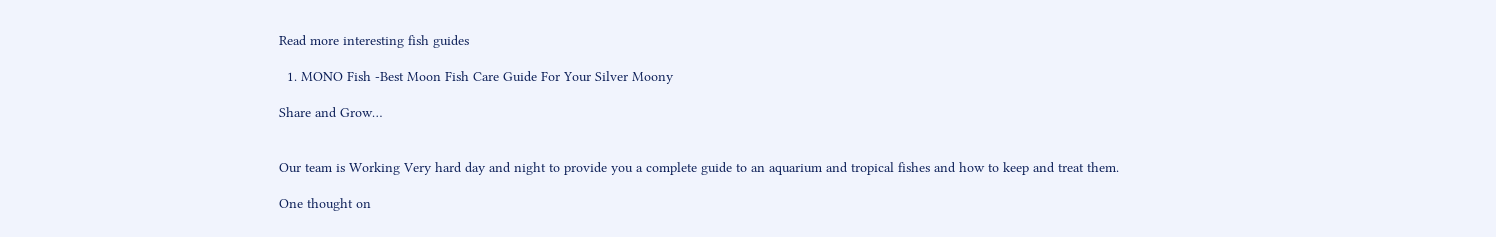Read more interesting fish guides

  1. MONO Fish -Best Moon Fish Care Guide For Your Silver Moony

Share and Grow…


Our team is Working Very hard day and night to provide you a complete guide to an aquarium and tropical fishes and how to keep and treat them.

One thought on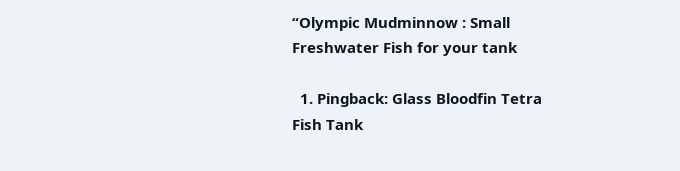“Olympic Mudminnow : Small Freshwater Fish for your tank

  1. Pingback: Glass Bloodfin Tetra Fish Tank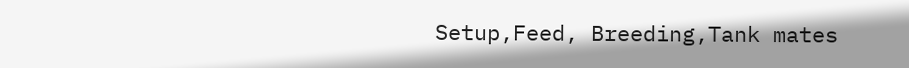Setup,Feed, Breeding,Tank mates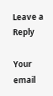Leave a Reply

Your email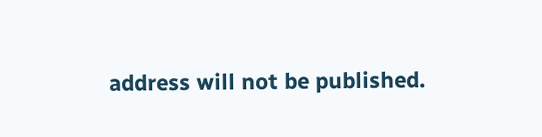address will not be published.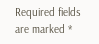Required fields are marked *